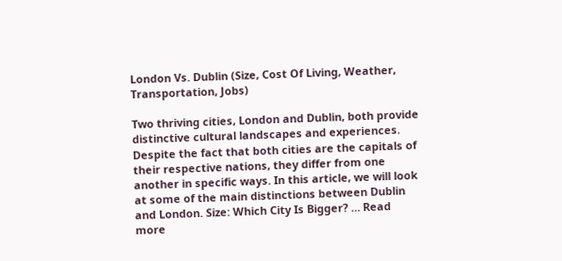London Vs. Dublin (Size, Cost Of Living, Weather, Transportation, Jobs)

Two thriving cities, London and Dublin, both provide distinctive cultural landscapes and experiences. Despite the fact that both cities are the capitals of their respective nations, they differ from one another in specific ways. In this article, we will look at some of the main distinctions between Dublin and London. Size: Which City Is Bigger? … Read more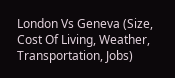London Vs Geneva (Size, Cost Of Living, Weather, Transportation, Jobs)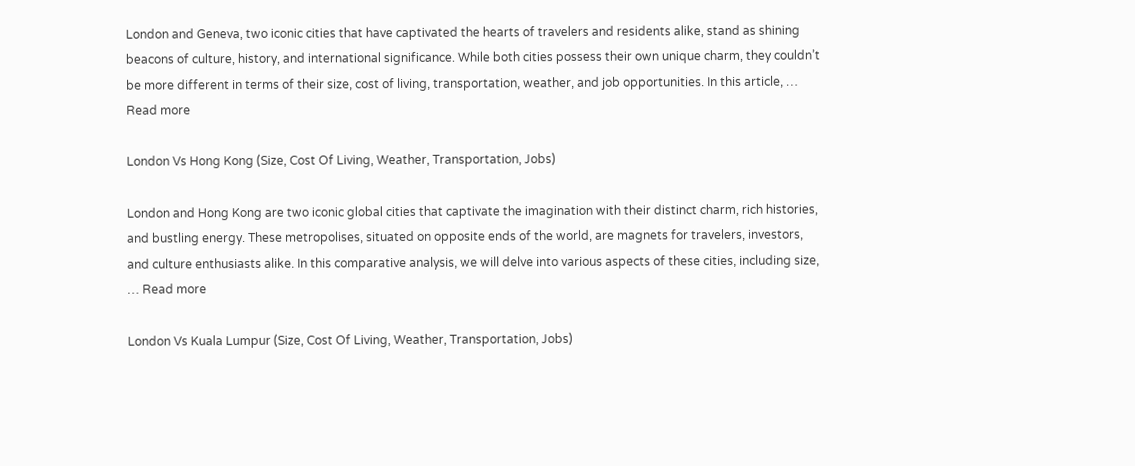London and Geneva, two iconic cities that have captivated the hearts of travelers and residents alike, stand as shining beacons of culture, history, and international significance. While both cities possess their own unique charm, they couldn’t be more different in terms of their size, cost of living, transportation, weather, and job opportunities. In this article, … Read more

London Vs Hong Kong (Size, Cost Of Living, Weather, Transportation, Jobs)

London and Hong Kong are two iconic global cities that captivate the imagination with their distinct charm, rich histories, and bustling energy. These metropolises, situated on opposite ends of the world, are magnets for travelers, investors, and culture enthusiasts alike. In this comparative analysis, we will delve into various aspects of these cities, including size, … Read more

London Vs Kuala Lumpur (Size, Cost Of Living, Weather, Transportation, Jobs)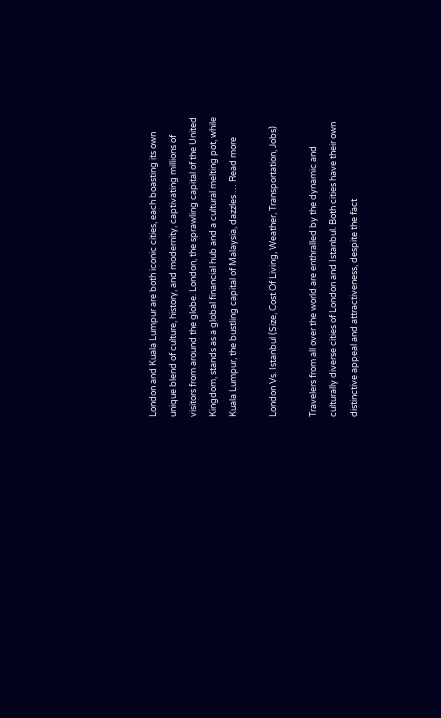London and Kuala Lumpur are both iconic cities, each boasting its own unique blend of culture, history, and modernity, captivating millions of visitors from around the globe. London, the sprawling capital of the United Kingdom, stands as a global financial hub and a cultural melting pot, while Kuala Lumpur, the bustling capital of Malaysia, dazzles … Read more

London Vs. Istanbul (Size, Cost Of Living, Weather, Transportation, Jobs)

Travelers from all over the world are enthralled by the dynamic and culturally diverse cities of London and Istanbul. Both cities have their own distinctive appeal and attractiveness, despite the fact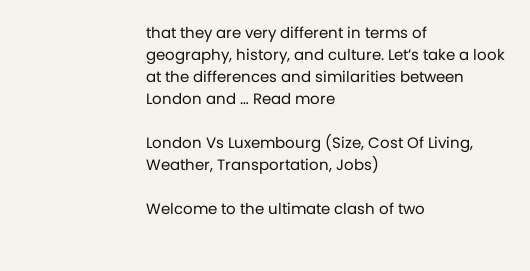that they are very different in terms of geography, history, and culture. Let’s take a look at the differences and similarities between London and … Read more

London Vs Luxembourg (Size, Cost Of Living, Weather, Transportation, Jobs)

Welcome to the ultimate clash of two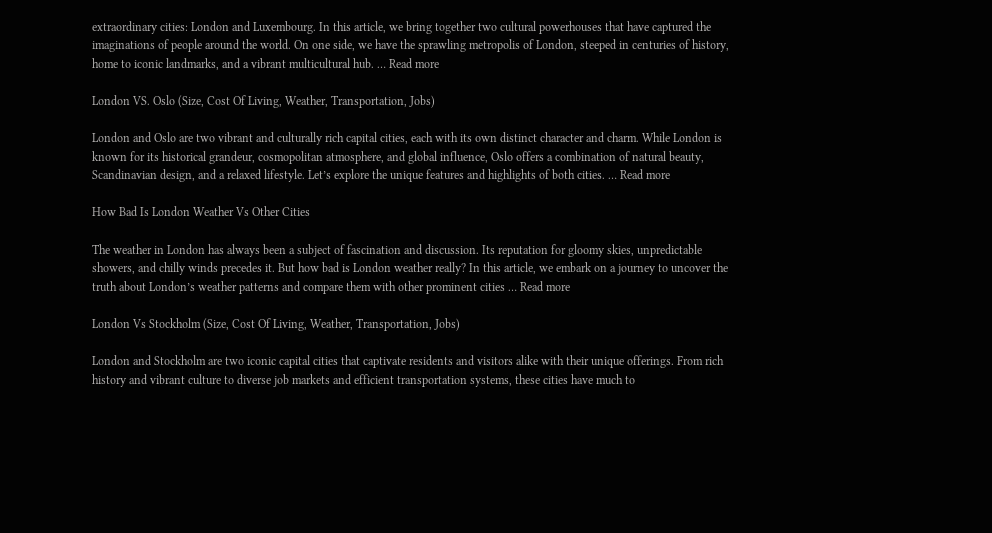extraordinary cities: London and Luxembourg. In this article, we bring together two cultural powerhouses that have captured the imaginations of people around the world. On one side, we have the sprawling metropolis of London, steeped in centuries of history, home to iconic landmarks, and a vibrant multicultural hub. … Read more

London VS. Oslo (Size, Cost Of Living, Weather, Transportation, Jobs)

London and Oslo are two vibrant and culturally rich capital cities, each with its own distinct character and charm. While London is known for its historical grandeur, cosmopolitan atmosphere, and global influence, Oslo offers a combination of natural beauty, Scandinavian design, and a relaxed lifestyle. Let’s explore the unique features and highlights of both cities. … Read more

How Bad Is London Weather Vs Other Cities

The weather in London has always been a subject of fascination and discussion. Its reputation for gloomy skies, unpredictable showers, and chilly winds precedes it. But how bad is London weather really? In this article, we embark on a journey to uncover the truth about London’s weather patterns and compare them with other prominent cities … Read more

London Vs Stockholm (Size, Cost Of Living, Weather, Transportation, Jobs)

London and Stockholm are two iconic capital cities that captivate residents and visitors alike with their unique offerings. From rich history and vibrant culture to diverse job markets and efficient transportation systems, these cities have much to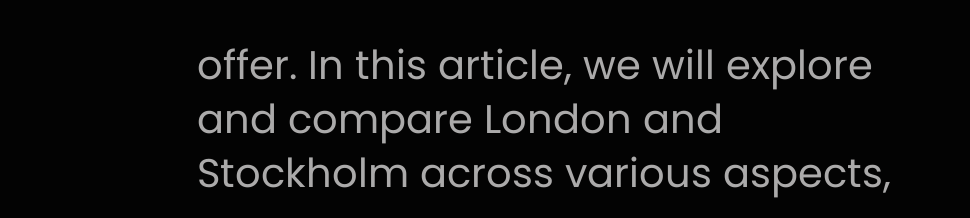offer. In this article, we will explore and compare London and Stockholm across various aspects,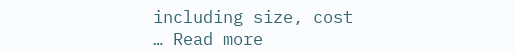including size, cost … Read more